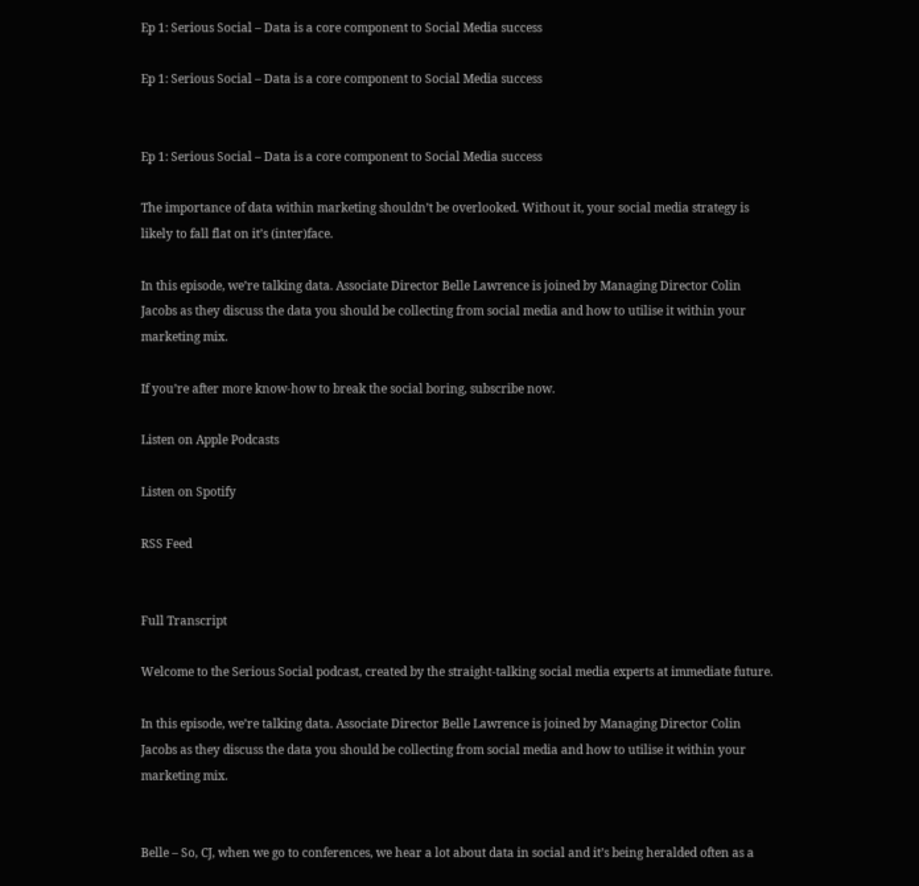Ep 1: Serious Social – Data is a core component to Social Media success

Ep 1: Serious Social – Data is a core component to Social Media success


Ep 1: Serious Social – Data is a core component to Social Media success

The importance of data within marketing shouldn’t be overlooked. Without it, your social media strategy is likely to fall flat on it’s (inter)face.

In this episode, we’re talking data. Associate Director Belle Lawrence is joined by Managing Director Colin Jacobs as they discuss the data you should be collecting from social media and how to utilise it within your marketing mix.

If you’re after more know-how to break the social boring, subscribe now.

Listen on Apple Podcasts

Listen on Spotify

RSS Feed


Full Transcript

Welcome to the Serious Social podcast, created by the straight-talking social media experts at immediate future.

In this episode, we’re talking data. Associate Director Belle Lawrence is joined by Managing Director Colin Jacobs as they discuss the data you should be collecting from social media and how to utilise it within your marketing mix.


Belle – So, CJ, when we go to conferences, we hear a lot about data in social and it’s being heralded often as a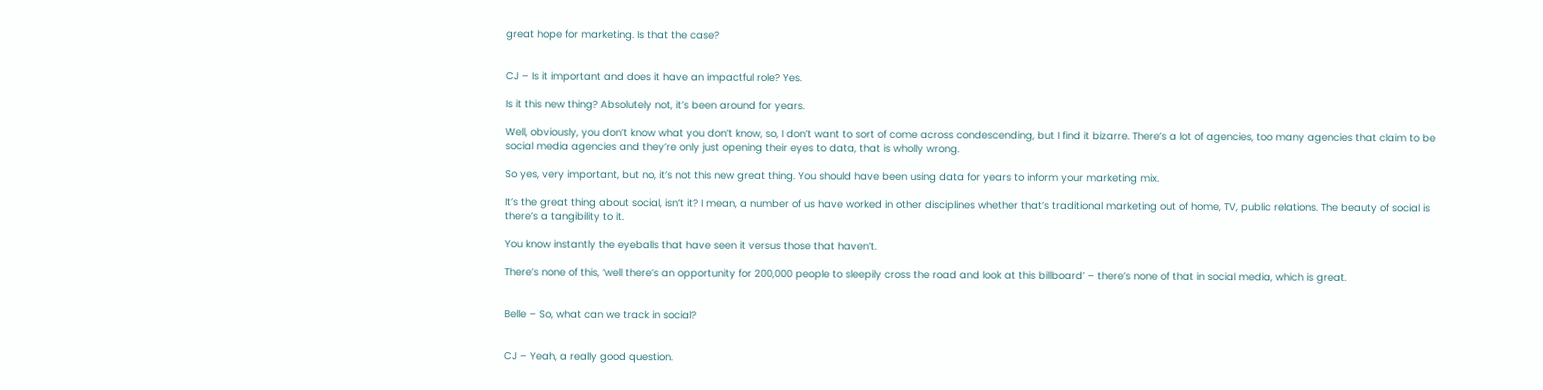great hope for marketing. Is that the case?


CJ – Is it important and does it have an impactful role? Yes.

Is it this new thing? Absolutely not, it’s been around for years.

Well, obviously, you don’t know what you don’t know, so, I don’t want to sort of come across condescending, but I find it bizarre. There’s a lot of agencies, too many agencies that claim to be social media agencies and they’re only just opening their eyes to data, that is wholly wrong.

So yes, very important, but no, it’s not this new great thing. You should have been using data for years to inform your marketing mix.

It’s the great thing about social, isn’t it? I mean, a number of us have worked in other disciplines whether that’s traditional marketing out of home, TV, public relations. The beauty of social is there’s a tangibility to it.

You know instantly the eyeballs that have seen it versus those that haven’t.

There’s none of this, ‘well there’s an opportunity for 200,000 people to sleepily cross the road and look at this billboard’ – there’s none of that in social media, which is great.


Belle – So, what can we track in social?


CJ – Yeah, a really good question.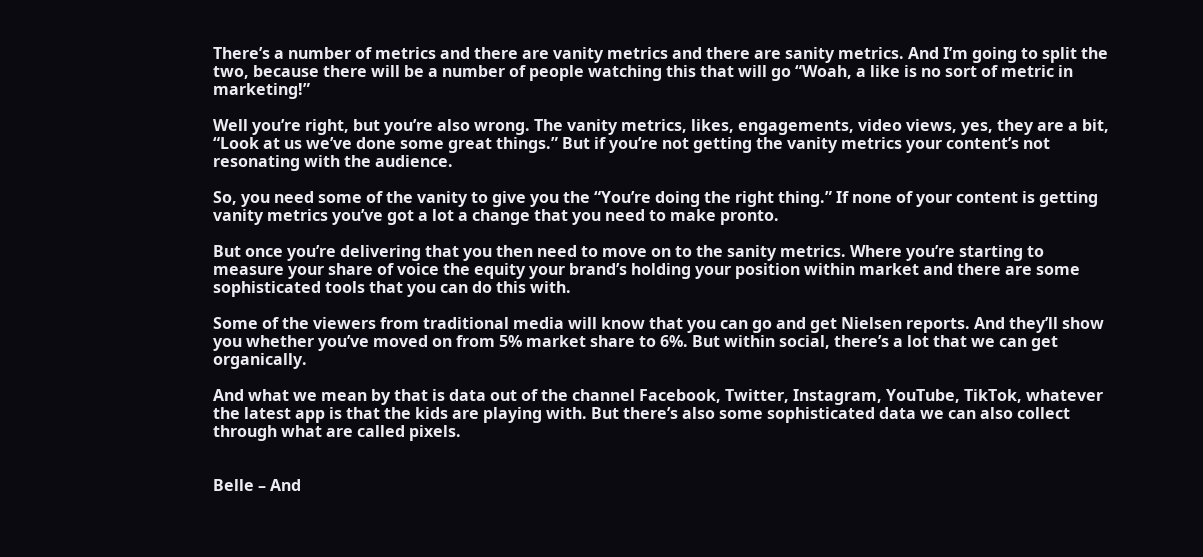There’s a number of metrics and there are vanity metrics and there are sanity metrics. And I’m going to split the two, because there will be a number of people watching this that will go “Woah, a like is no sort of metric in marketing!”

Well you’re right, but you’re also wrong. The vanity metrics, likes, engagements, video views, yes, they are a bit, “Look at us we’ve done some great things.” But if you’re not getting the vanity metrics your content’s not resonating with the audience.

So, you need some of the vanity to give you the “You’re doing the right thing.” If none of your content is getting vanity metrics you’ve got a lot a change that you need to make pronto.

But once you’re delivering that you then need to move on to the sanity metrics. Where you’re starting to measure your share of voice the equity your brand’s holding your position within market and there are some sophisticated tools that you can do this with.

Some of the viewers from traditional media will know that you can go and get Nielsen reports. And they’ll show you whether you’ve moved on from 5% market share to 6%. But within social, there’s a lot that we can get organically.

And what we mean by that is data out of the channel Facebook, Twitter, Instagram, YouTube, TikTok, whatever the latest app is that the kids are playing with. But there’s also some sophisticated data we can also collect through what are called pixels.


Belle – And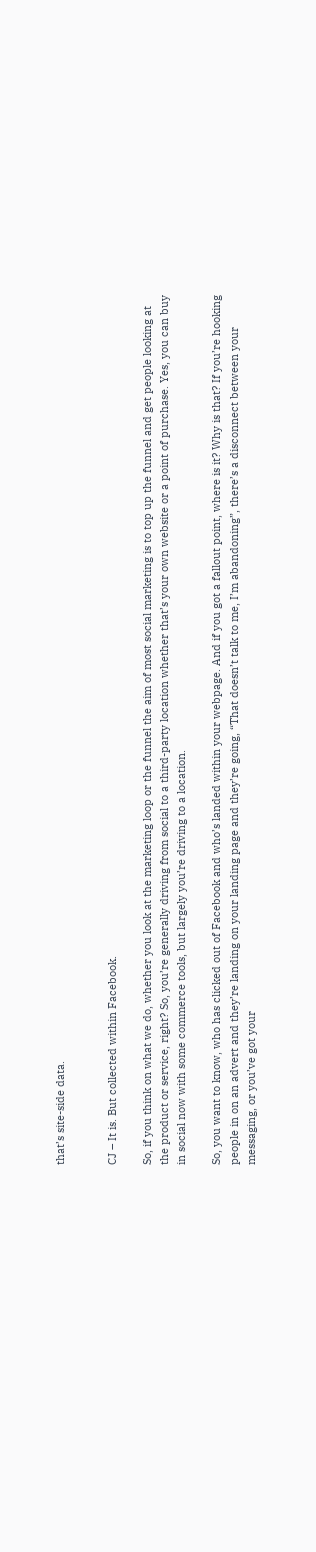that’s site-side data.


CJ – It is. But collected within Facebook.

So, if you think on what we do, whether you look at the marketing loop or the funnel the aim of most social marketing is to top up the funnel and get people looking at the product or service, right? So, you’re generally driving from social to a third-party location whether that’s your own website or a point of purchase. Yes, you can buy in social now with some commerce tools, but largely you’re driving to a location.

So, you want to know, who has clicked out of Facebook and who’s landed within your webpage. And if you got a fallout point, where is it? Why is that? If you’re hooking people in on an advert and they’re landing on your landing page and they’re going, “That doesn’t talk to me, I’m abandoning”, there’s a disconnect between your messaging, or you’ve got your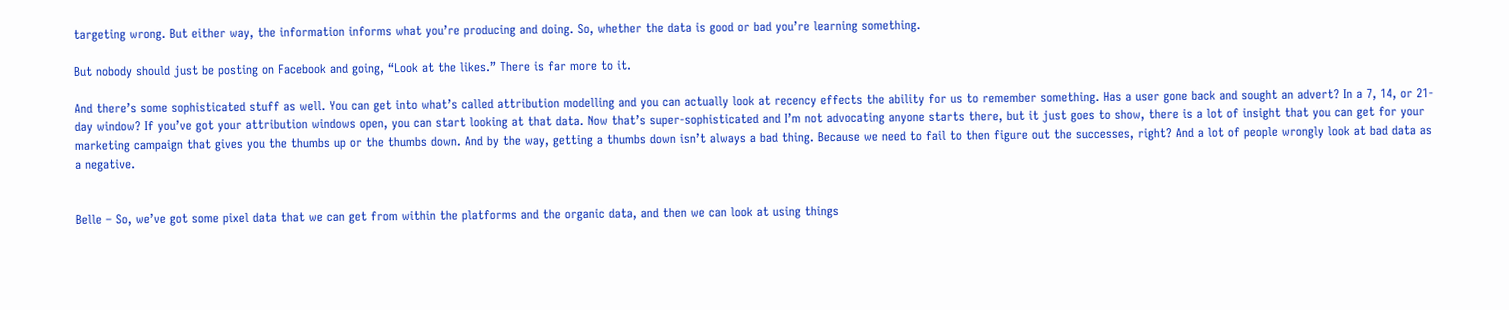targeting wrong. But either way, the information informs what you’re producing and doing. So, whether the data is good or bad you’re learning something.

But nobody should just be posting on Facebook and going, “Look at the likes.” There is far more to it.

And there’s some sophisticated stuff as well. You can get into what’s called attribution modelling and you can actually look at recency effects the ability for us to remember something. Has a user gone back and sought an advert? In a 7, 14, or 21-day window? If you’ve got your attribution windows open, you can start looking at that data. Now that’s super-sophisticated and I’m not advocating anyone starts there, but it just goes to show, there is a lot of insight that you can get for your marketing campaign that gives you the thumbs up or the thumbs down. And by the way, getting a thumbs down isn’t always a bad thing. Because we need to fail to then figure out the successes, right? And a lot of people wrongly look at bad data as a negative.


Belle – So, we’ve got some pixel data that we can get from within the platforms and the organic data, and then we can look at using things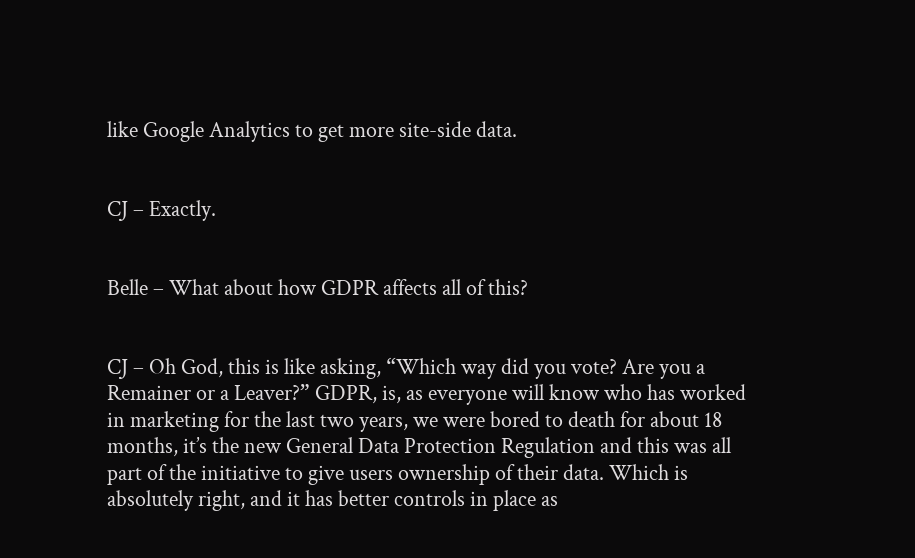like Google Analytics to get more site-side data.


CJ – Exactly.


Belle – What about how GDPR affects all of this?


CJ – Oh God, this is like asking, “Which way did you vote? Are you a Remainer or a Leaver?” GDPR, is, as everyone will know who has worked in marketing for the last two years, we were bored to death for about 18 months, it’s the new General Data Protection Regulation and this was all part of the initiative to give users ownership of their data. Which is absolutely right, and it has better controls in place as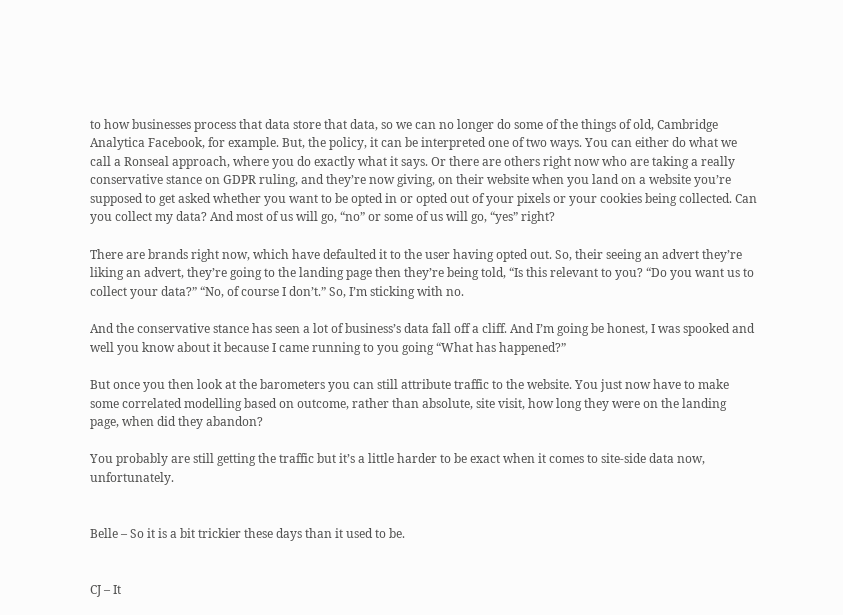to how businesses process that data store that data, so we can no longer do some of the things of old, Cambridge Analytica Facebook, for example. But, the policy, it can be interpreted one of two ways. You can either do what we call a Ronseal approach, where you do exactly what it says. Or there are others right now who are taking a really conservative stance on GDPR ruling, and they’re now giving, on their website when you land on a website you’re supposed to get asked whether you want to be opted in or opted out of your pixels or your cookies being collected. Can you collect my data? And most of us will go, “no” or some of us will go, “yes” right?

There are brands right now, which have defaulted it to the user having opted out. So, their seeing an advert they’re liking an advert, they’re going to the landing page then they’re being told, “Is this relevant to you? “Do you want us to collect your data?” “No, of course I don’t.” So, I’m sticking with no.

And the conservative stance has seen a lot of business’s data fall off a cliff. And I’m going be honest, I was spooked and well you know about it because I came running to you going “What has happened?”

But once you then look at the barometers you can still attribute traffic to the website. You just now have to make some correlated modelling based on outcome, rather than absolute, site visit, how long they were on the landing page, when did they abandon?

You probably are still getting the traffic but it’s a little harder to be exact when it comes to site-side data now, unfortunately.


Belle – So it is a bit trickier these days than it used to be.


CJ – It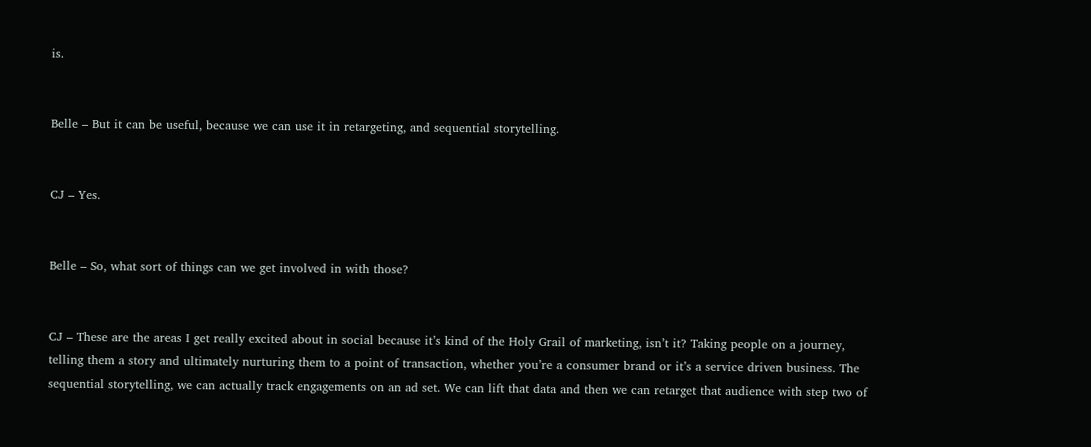is.


Belle – But it can be useful, because we can use it in retargeting, and sequential storytelling.


CJ – Yes.


Belle – So, what sort of things can we get involved in with those?


CJ – These are the areas I get really excited about in social because it’s kind of the Holy Grail of marketing, isn’t it? Taking people on a journey, telling them a story and ultimately nurturing them to a point of transaction, whether you’re a consumer brand or it’s a service driven business. The sequential storytelling, we can actually track engagements on an ad set. We can lift that data and then we can retarget that audience with step two of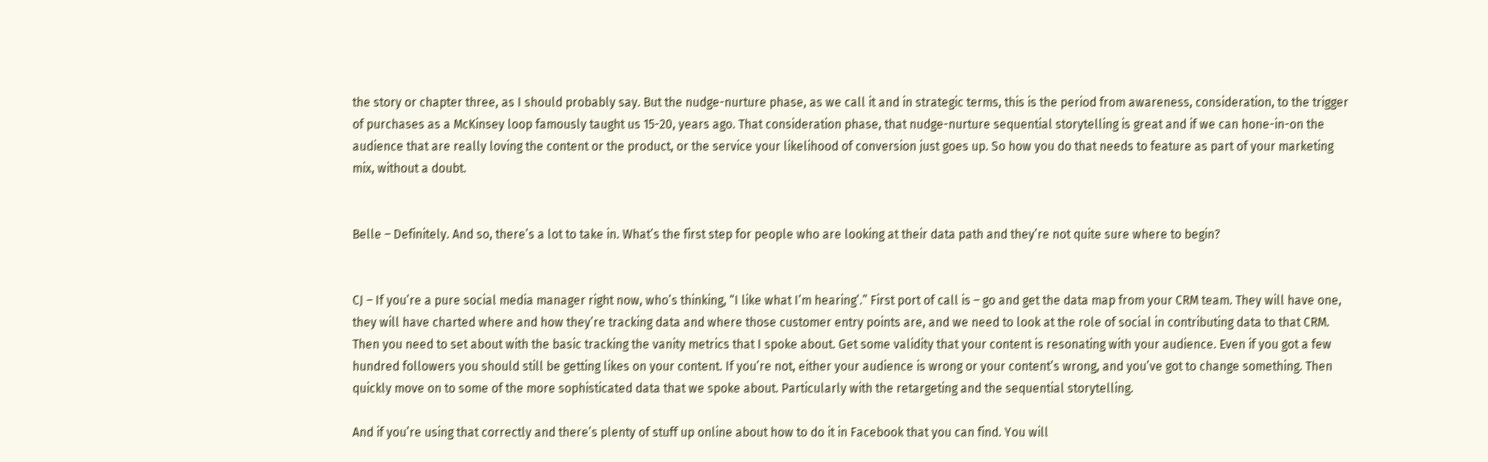the story or chapter three, as I should probably say. But the nudge-nurture phase, as we call it and in strategic terms, this is the period from awareness, consideration, to the trigger of purchases as a McKinsey loop famously taught us 15-20, years ago. That consideration phase, that nudge-nurture sequential storytelling is great and if we can hone-in-on the audience that are really loving the content or the product, or the service your likelihood of conversion just goes up. So how you do that needs to feature as part of your marketing mix, without a doubt.


Belle – Definitely. And so, there’s a lot to take in. What’s the first step for people who are looking at their data path and they’re not quite sure where to begin?


CJ – If you’re a pure social media manager right now, who’s thinking, “I like what I’m hearing’.” First port of call is – go and get the data map from your CRM team. They will have one, they will have charted where and how they’re tracking data and where those customer entry points are, and we need to look at the role of social in contributing data to that CRM. Then you need to set about with the basic tracking the vanity metrics that I spoke about. Get some validity that your content is resonating with your audience. Even if you got a few hundred followers you should still be getting likes on your content. If you’re not, either your audience is wrong or your content’s wrong, and you’ve got to change something. Then quickly move on to some of the more sophisticated data that we spoke about. Particularly with the retargeting and the sequential storytelling.

And if you’re using that correctly and there’s plenty of stuff up online about how to do it in Facebook that you can find. You will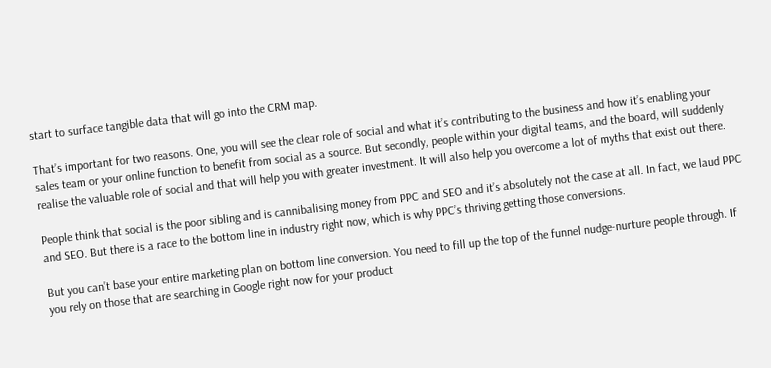start to surface tangible data that will go into the CRM map.

That’s important for two reasons. One, you will see the clear role of social and what it’s contributing to the business and how it’s enabling your sales team or your online function to benefit from social as a source. But secondly, people within your digital teams, and the board, will suddenly realise the valuable role of social and that will help you with greater investment. It will also help you overcome a lot of myths that exist out there.

People think that social is the poor sibling and is cannibalising money from PPC and SEO and it’s absolutely not the case at all. In fact, we laud PPC and SEO. But there is a race to the bottom line in industry right now, which is why PPC’s thriving getting those conversions.

But you can’t base your entire marketing plan on bottom line conversion. You need to fill up the top of the funnel nudge-nurture people through. If you rely on those that are searching in Google right now for your product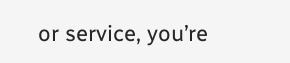or service, you’re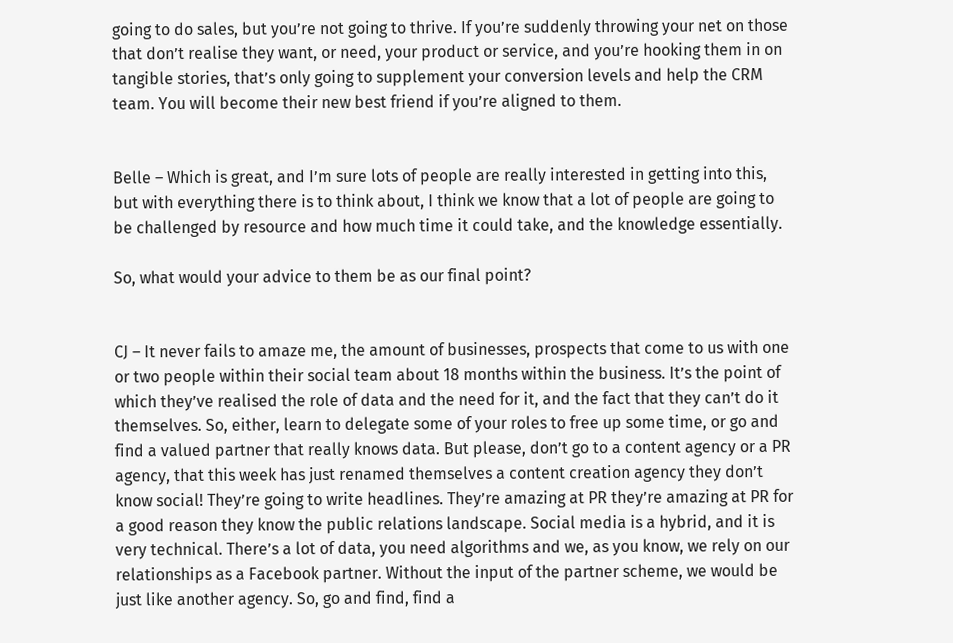going to do sales, but you’re not going to thrive. If you’re suddenly throwing your net on those that don’t realise they want, or need, your product or service, and you’re hooking them in on tangible stories, that’s only going to supplement your conversion levels and help the CRM team. You will become their new best friend if you’re aligned to them.


Belle – Which is great, and I’m sure lots of people are really interested in getting into this, but with everything there is to think about, I think we know that a lot of people are going to be challenged by resource and how much time it could take, and the knowledge essentially.

So, what would your advice to them be as our final point?


CJ – It never fails to amaze me, the amount of businesses, prospects that come to us with one or two people within their social team about 18 months within the business. It’s the point of which they’ve realised the role of data and the need for it, and the fact that they can’t do it themselves. So, either, learn to delegate some of your roles to free up some time, or go and find a valued partner that really knows data. But please, don’t go to a content agency or a PR agency, that this week has just renamed themselves a content creation agency they don’t know social! They’re going to write headlines. They’re amazing at PR they’re amazing at PR for a good reason they know the public relations landscape. Social media is a hybrid, and it is very technical. There’s a lot of data, you need algorithms and we, as you know, we rely on our relationships as a Facebook partner. Without the input of the partner scheme, we would be just like another agency. So, go and find, find a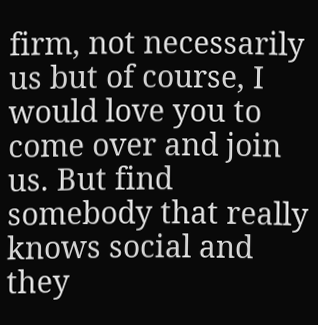firm, not necessarily us but of course, I would love you to come over and join us. But find somebody that really knows social and they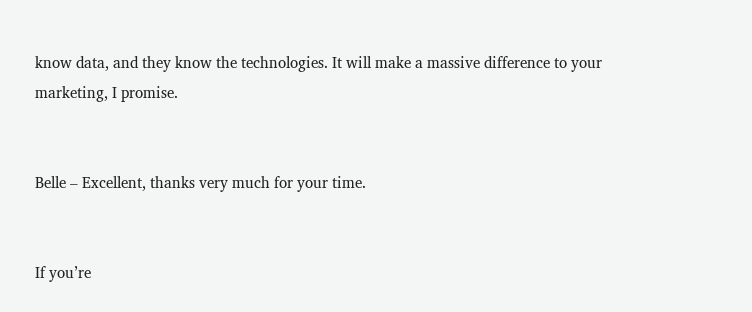know data, and they know the technologies. It will make a massive difference to your marketing, I promise.


Belle – Excellent, thanks very much for your time.


If you’re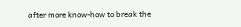after more know-how to break the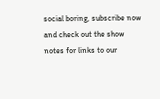social boring, subscribe now and check out the show notes for links to our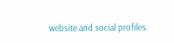website and social profiles.